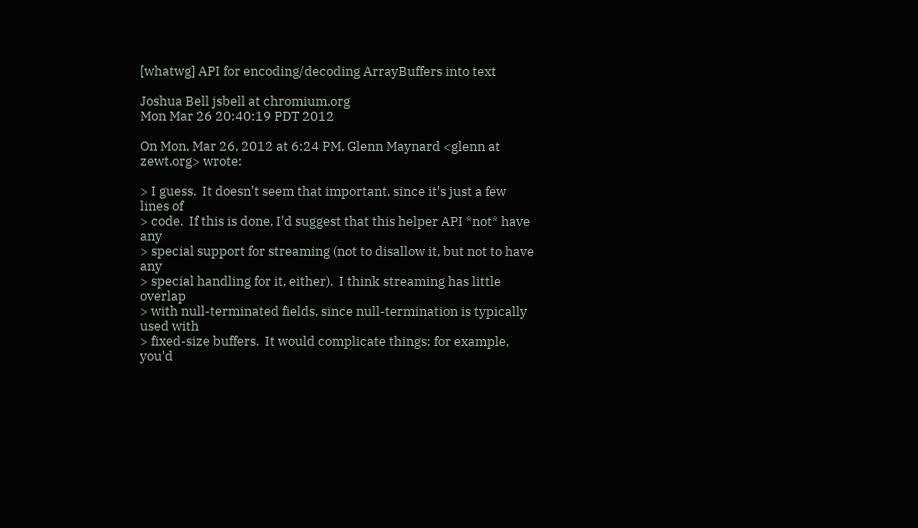[whatwg] API for encoding/decoding ArrayBuffers into text

Joshua Bell jsbell at chromium.org
Mon Mar 26 20:40:19 PDT 2012

On Mon, Mar 26, 2012 at 6:24 PM, Glenn Maynard <glenn at zewt.org> wrote:

> I guess.  It doesn't seem that important, since it's just a few lines of
> code.  If this is done, I'd suggest that this helper API *not* have any
> special support for streaming (not to disallow it, but not to have any
> special handling for it, either).  I think streaming has little overlap
> with null-terminated fields, since null-termination is typically used with
> fixed-size buffers.  It would complicate things; for example, you'd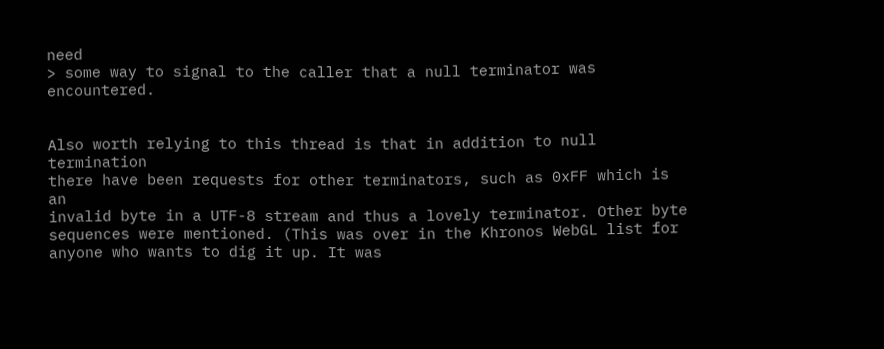need
> some way to signal to the caller that a null terminator was encountered.


Also worth relying to this thread is that in addition to null termination
there have been requests for other terminators, such as 0xFF which is an
invalid byte in a UTF-8 stream and thus a lovely terminator. Other byte
sequences were mentioned. (This was over in the Khronos WebGL list for
anyone who wants to dig it up. It was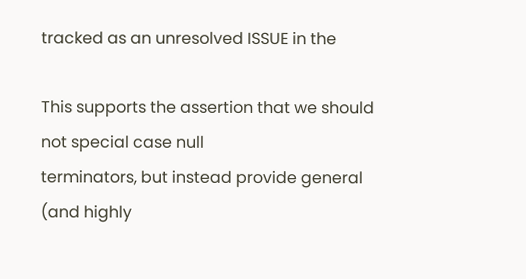tracked as an unresolved ISSUE in the

This supports the assertion that we should not special case null
terminators, but instead provide general (and highly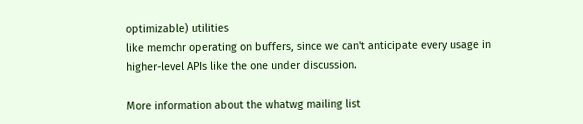optimizable) utilities
like memchr operating on buffers, since we can't anticipate every usage in
higher-level APIs like the one under discussion.

More information about the whatwg mailing list